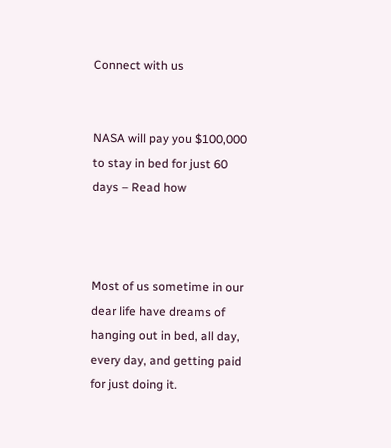Connect with us


NASA will pay you $100,000 to stay in bed for just 60 days – Read how



Most of us sometime in our dear life have dreams of hanging out in bed, all day, every day, and getting paid for just doing it.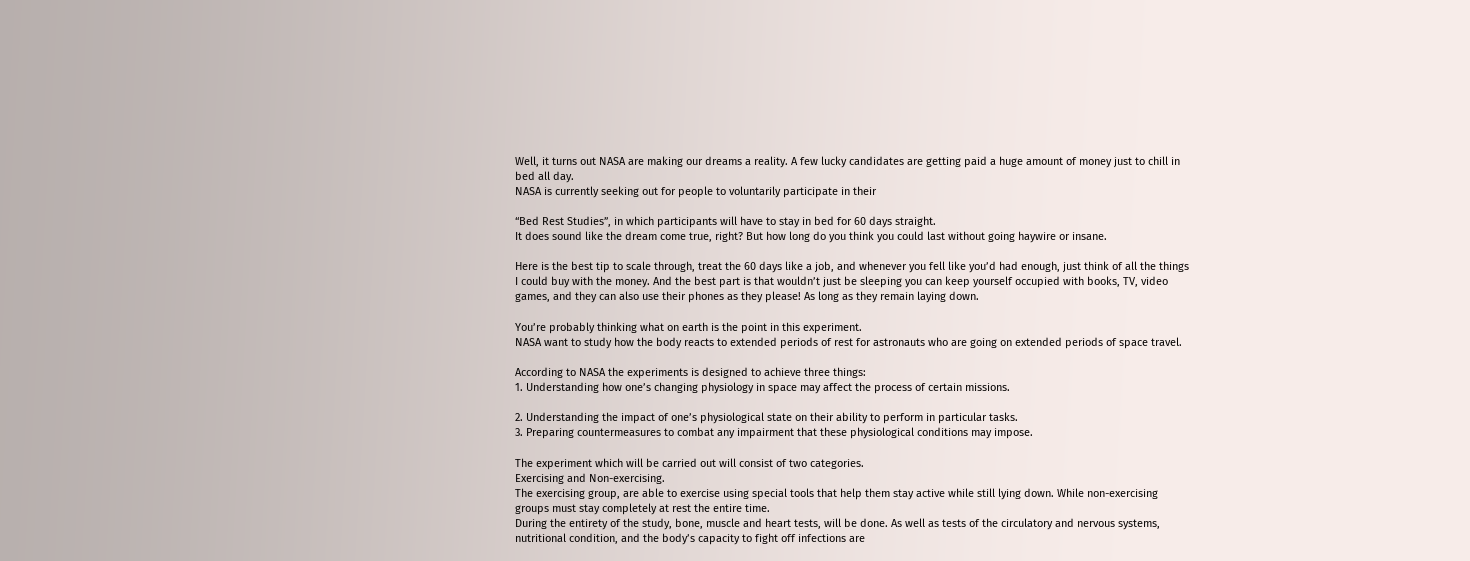Well, it turns out NASA are making our dreams a reality. A few lucky candidates are getting paid a huge amount of money just to chill in bed all day.
NASA is currently seeking out for people to voluntarily participate in their

“Bed Rest Studies”, in which participants will have to stay in bed for 60 days straight.
It does sound like the dream come true, right? But how long do you think you could last without going haywire or insane.

Here is the best tip to scale through, treat the 60 days like a job, and whenever you fell like you’d had enough, just think of all the things I could buy with the money. And the best part is that wouldn’t just be sleeping you can keep yourself occupied with books, TV, video games, and they can also use their phones as they please! As long as they remain laying down.

You’re probably thinking what on earth is the point in this experiment.
NASA want to study how the body reacts to extended periods of rest for astronauts who are going on extended periods of space travel.

According to NASA the experiments is designed to achieve three things:
1. Understanding how one’s changing physiology in space may affect the process of certain missions.

2. Understanding the impact of one’s physiological state on their ability to perform in particular tasks.
3. Preparing countermeasures to combat any impairment that these physiological conditions may impose.

The experiment which will be carried out will consist of two categories.
Exercising and Non-exercising.
The exercising group, are able to exercise using special tools that help them stay active while still lying down. While non-exercising groups must stay completely at rest the entire time.
During the entirety of the study, bone, muscle and heart tests, will be done. As well as tests of the circulatory and nervous systems, nutritional condition, and the body’s capacity to fight off infections are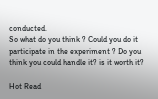conducted.
So what do you think ? Could you do it participate in the experiment ? Do you think you could handle it? is it worth it?

Hot Read